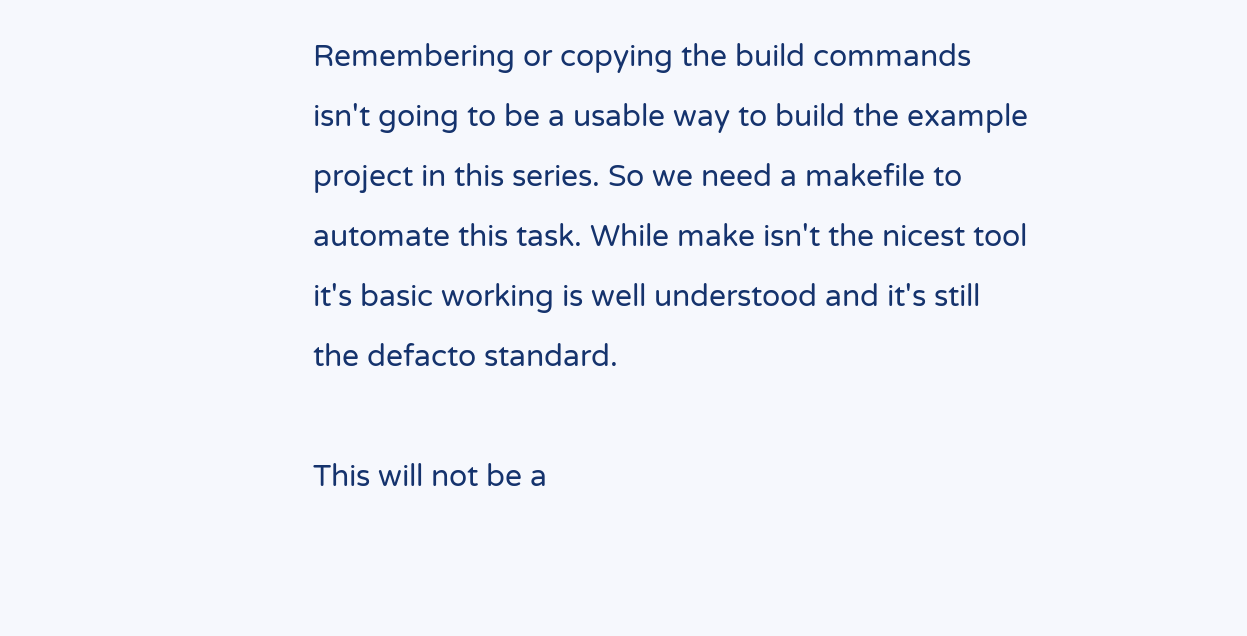Remembering or copying the build commands isn't going to be a usable way to build the example project in this series. So we need a makefile to automate this task. While make isn't the nicest tool it's basic working is well understood and it's still the defacto standard.

This will not be a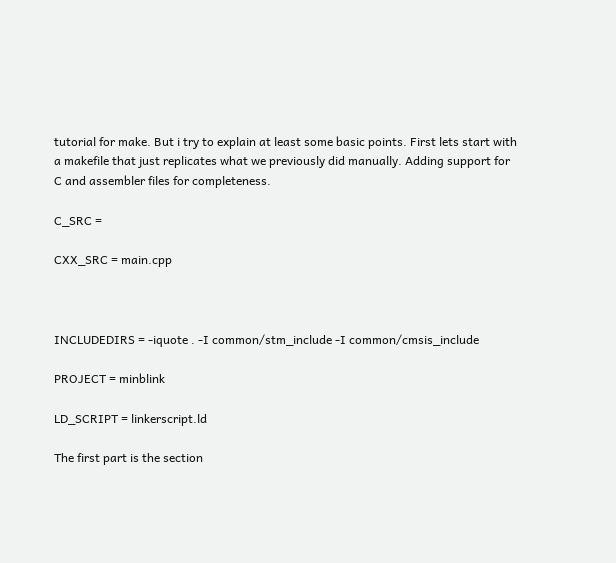tutorial for make. But i try to explain at least some basic points. First lets start with a makefile that just replicates what we previously did manually. Adding support for C and assembler files for completeness.

C_SRC =

CXX_SRC = main.cpp



INCLUDEDIRS = -iquote . -I common/stm_include -I common/cmsis_include

PROJECT = minblink

LD_SCRIPT = linkerscript.ld

The first part is the section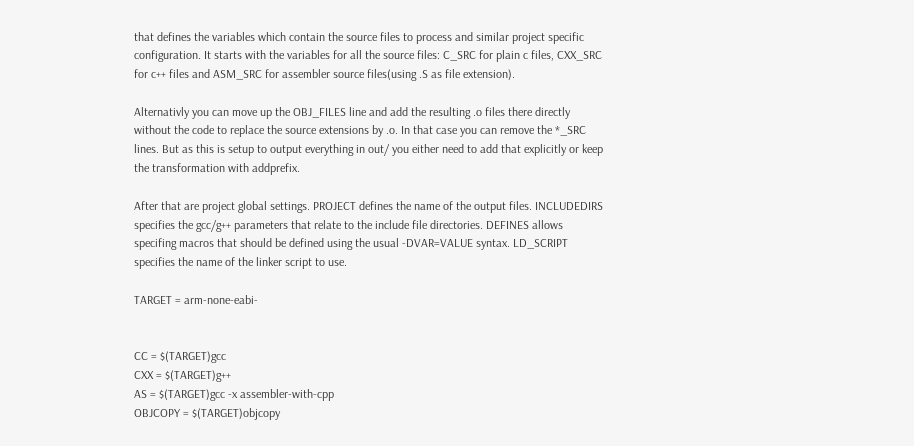that defines the variables which contain the source files to process and similar project specific configuration. It starts with the variables for all the source files: C_SRC for plain c files, CXX_SRC for c++ files and ASM_SRC for assembler source files(using .S as file extension).

Alternativly you can move up the OBJ_FILES line and add the resulting .o files there directly without the code to replace the source extensions by .o. In that case you can remove the *_SRC lines. But as this is setup to output everything in out/ you either need to add that explicitly or keep the transformation with addprefix.

After that are project global settings. PROJECT defines the name of the output files. INCLUDEDIRS specifies the gcc/g++ parameters that relate to the include file directories. DEFINES allows specifing macros that should be defined using the usual -DVAR=VALUE syntax. LD_SCRIPT specifies the name of the linker script to use.

TARGET = arm-none-eabi-


CC = $(TARGET)gcc
CXX = $(TARGET)g++
AS = $(TARGET)gcc -x assembler-with-cpp
OBJCOPY = $(TARGET)objcopy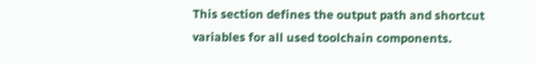This section defines the output path and shortcut variables for all used toolchain components.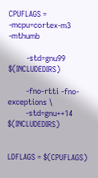CPUFLAGS = -mcpu=cortex-m3 -mthumb

         -std=gnu99 $(INCLUDEDIRS)

         -fno-rtti -fno-exceptions \
         -std=gnu++14 $(INCLUDEDIRS)


LDFLAGS = $(CPUFLAGS)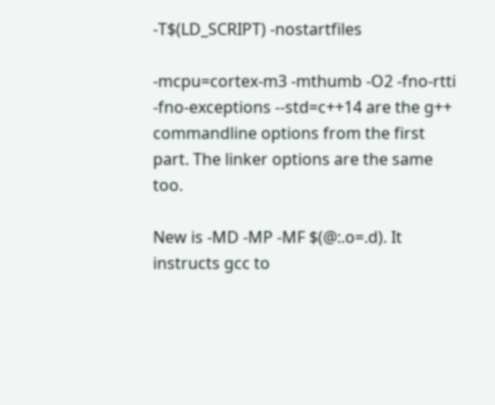-T$(LD_SCRIPT) -nostartfiles

-mcpu=cortex-m3 -mthumb -O2 -fno-rtti -fno-exceptions --std=c++14 are the g++ commandline options from the first part. The linker options are the same too.

New is -MD -MP -MF $(@:.o=.d). It instructs gcc to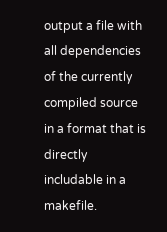output a file with all dependencies of the currently compiled source in a format that is directly includable in a makefile.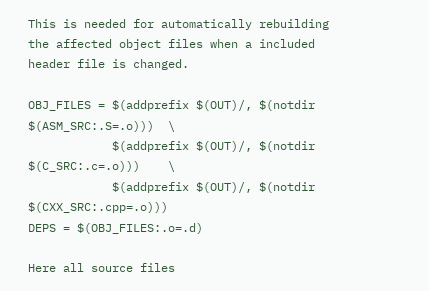This is needed for automatically rebuilding the affected object files when a included header file is changed.

OBJ_FILES = $(addprefix $(OUT)/, $(notdir $(ASM_SRC:.S=.o)))  \
            $(addprefix $(OUT)/, $(notdir $(C_SRC:.c=.o)))    \
            $(addprefix $(OUT)/, $(notdir $(CXX_SRC:.cpp=.o)))
DEPS = $(OBJ_FILES:.o=.d)

Here all source files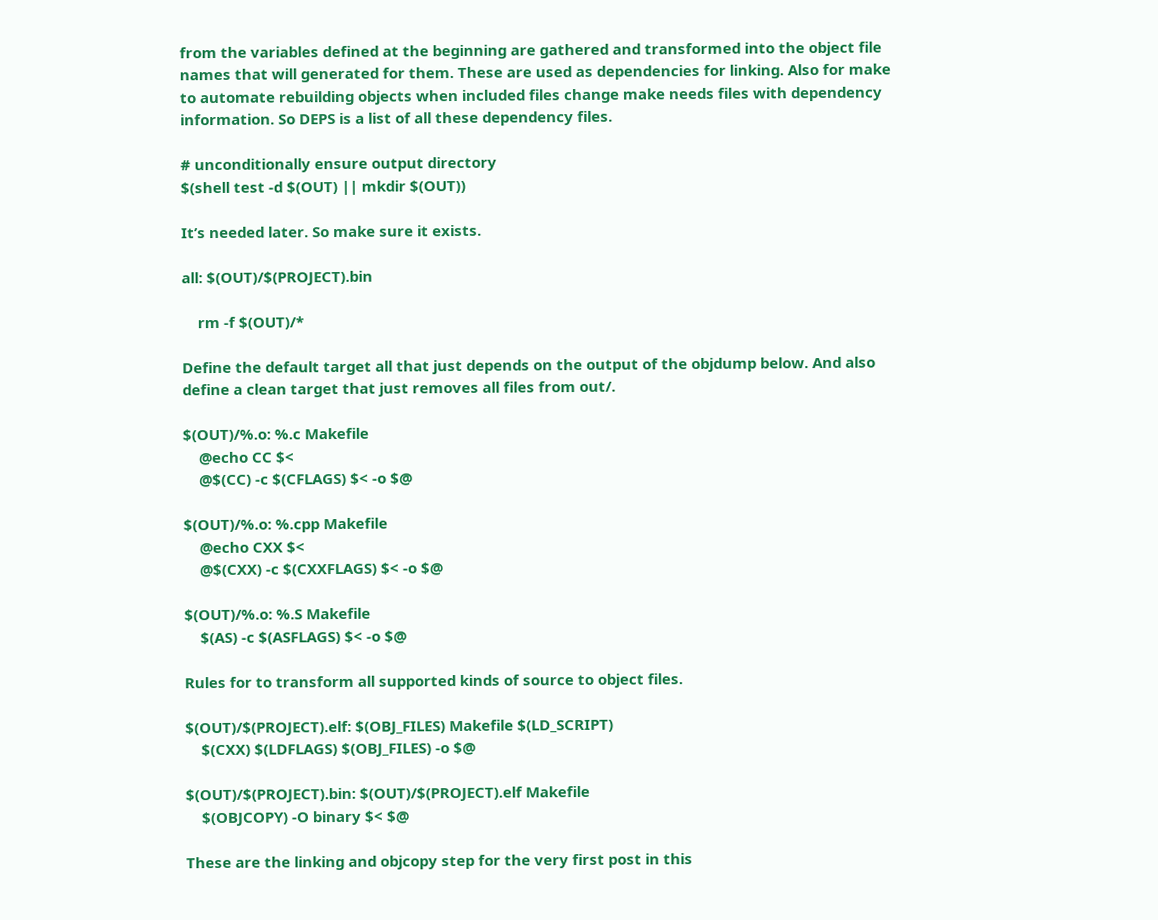from the variables defined at the beginning are gathered and transformed into the object file names that will generated for them. These are used as dependencies for linking. Also for make to automate rebuilding objects when included files change make needs files with dependency information. So DEPS is a list of all these dependency files.

# unconditionally ensure output directory
$(shell test -d $(OUT) || mkdir $(OUT))

It’s needed later. So make sure it exists.

all: $(OUT)/$(PROJECT).bin

    rm -f $(OUT)/*

Define the default target all that just depends on the output of the objdump below. And also define a clean target that just removes all files from out/.

$(OUT)/%.o: %.c Makefile
    @echo CC $<
    @$(CC) -c $(CFLAGS) $< -o $@

$(OUT)/%.o: %.cpp Makefile
    @echo CXX $<
    @$(CXX) -c $(CXXFLAGS) $< -o $@

$(OUT)/%.o: %.S Makefile
    $(AS) -c $(ASFLAGS) $< -o $@

Rules for to transform all supported kinds of source to object files.

$(OUT)/$(PROJECT).elf: $(OBJ_FILES) Makefile $(LD_SCRIPT)
    $(CXX) $(LDFLAGS) $(OBJ_FILES) -o $@

$(OUT)/$(PROJECT).bin: $(OUT)/$(PROJECT).elf Makefile
    $(OBJCOPY) -O binary $< $@

These are the linking and objcopy step for the very first post in this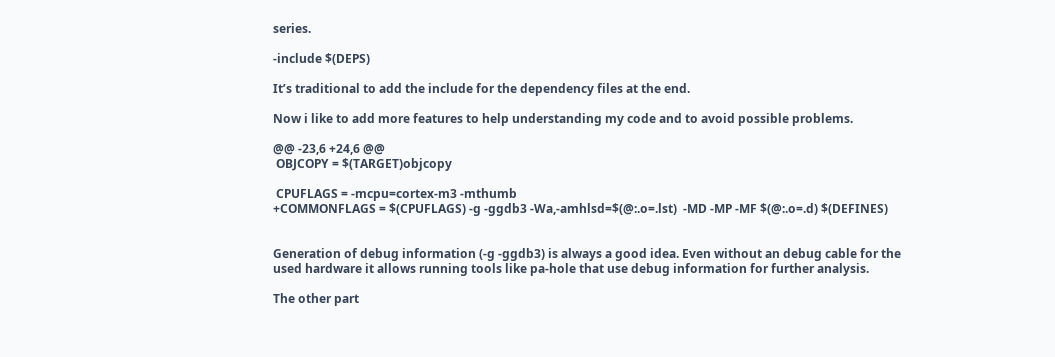series.

-include $(DEPS)

It’s traditional to add the include for the dependency files at the end.

Now i like to add more features to help understanding my code and to avoid possible problems.

@@ -23,6 +24,6 @@
 OBJCOPY = $(TARGET)objcopy

 CPUFLAGS = -mcpu=cortex-m3 -mthumb
+COMMONFLAGS = $(CPUFLAGS) -g -ggdb3 -Wa,-amhlsd=$(@:.o=.lst)  -MD -MP -MF $(@:.o=.d) $(DEFINES)


Generation of debug information (-g -ggdb3) is always a good idea. Even without an debug cable for the used hardware it allows running tools like pa-hole that use debug information for further analysis.

The other part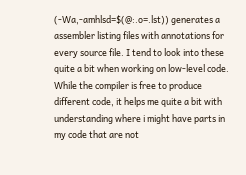(-Wa,-amhlsd=$(@:.o=.lst)) generates a assembler listing files with annotations for every source file. I tend to look into these quite a bit when working on low-level code. While the compiler is free to produce different code, it helps me quite a bit with understanding where i might have parts in my code that are not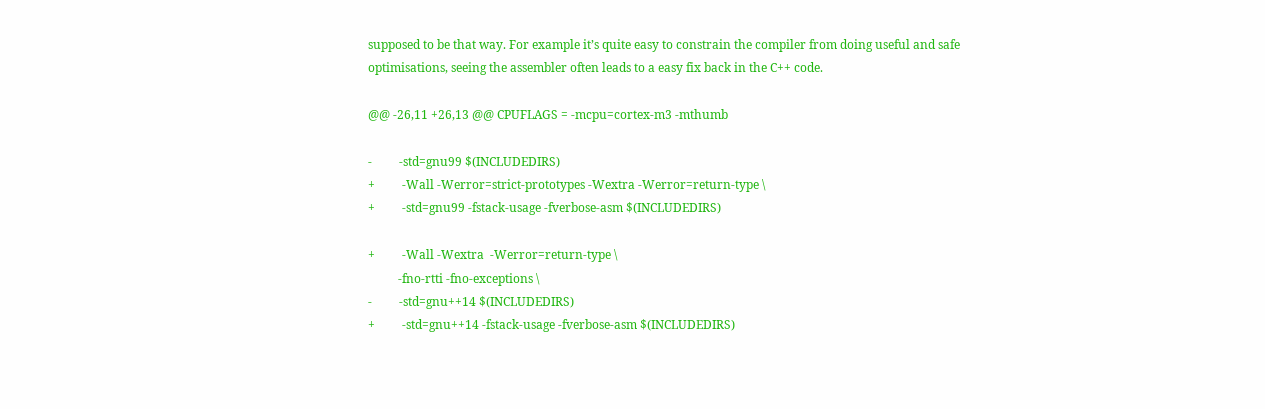supposed to be that way. For example it’s quite easy to constrain the compiler from doing useful and safe optimisations, seeing the assembler often leads to a easy fix back in the C++ code.

@@ -26,11 +26,13 @@ CPUFLAGS = -mcpu=cortex-m3 -mthumb

-         -std=gnu99 $(INCLUDEDIRS)
+         -Wall -Werror=strict-prototypes -Wextra -Werror=return-type \
+         -std=gnu99 -fstack-usage -fverbose-asm $(INCLUDEDIRS)

+         -Wall -Wextra  -Werror=return-type \
          -fno-rtti -fno-exceptions \
-         -std=gnu++14 $(INCLUDEDIRS)
+         -std=gnu++14 -fstack-usage -fverbose-asm $(INCLUDEDIRS)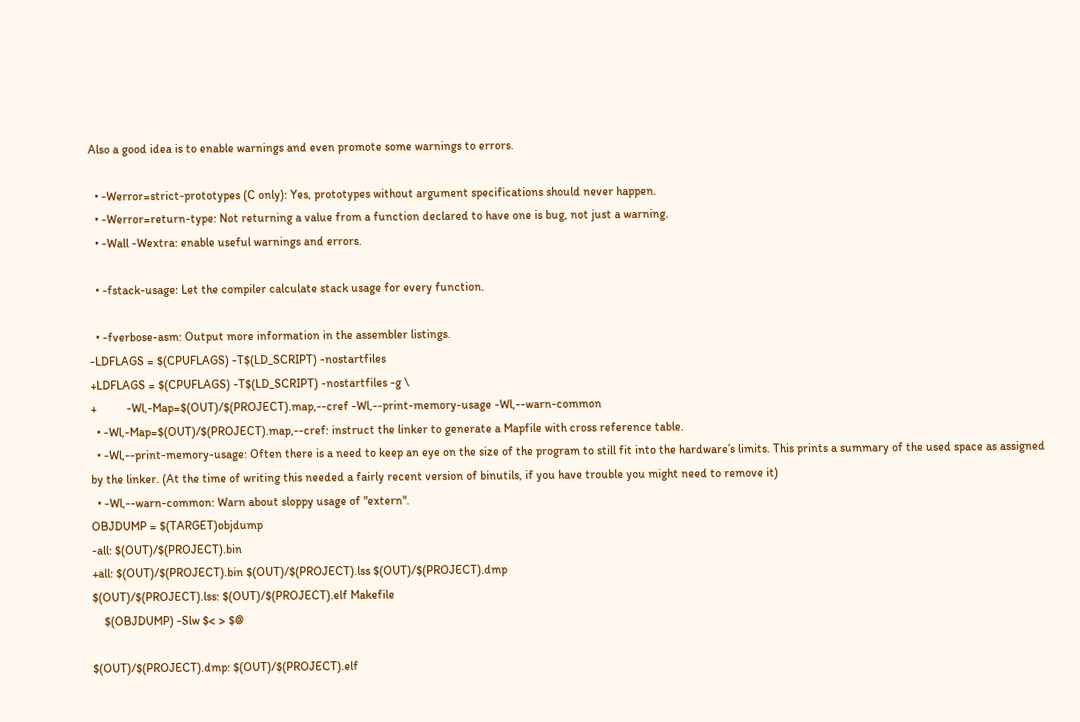Also a good idea is to enable warnings and even promote some warnings to errors.

  • -Werror=strict-prototypes (C only): Yes, prototypes without argument specifications should never happen.
  • -Werror=return-type: Not returning a value from a function declared to have one is bug, not just a warning.
  • -Wall -Wextra: enable useful warnings and errors.

  • -fstack-usage: Let the compiler calculate stack usage for every function.

  • -fverbose-asm: Output more information in the assembler listings.
-LDFLAGS = $(CPUFLAGS) -T$(LD_SCRIPT) -nostartfiles
+LDFLAGS = $(CPUFLAGS) -T$(LD_SCRIPT) -nostartfiles -g \
+          -Wl,-Map=$(OUT)/$(PROJECT).map,--cref -Wl,--print-memory-usage -Wl,--warn-common
  • -Wl,-Map=$(OUT)/$(PROJECT).map,--cref: instruct the linker to generate a Mapfile with cross reference table.
  • -Wl,--print-memory-usage: Often there is a need to keep an eye on the size of the program to still fit into the hardware’s limits. This prints a summary of the used space as assigned by the linker. (At the time of writing this needed a fairly recent version of binutils, if you have trouble you might need to remove it)
  • -Wl,--warn-common: Warn about sloppy usage of "extern".
OBJDUMP = $(TARGET)objdump
-all: $(OUT)/$(PROJECT).bin
+all: $(OUT)/$(PROJECT).bin $(OUT)/$(PROJECT).lss $(OUT)/$(PROJECT).dmp
$(OUT)/$(PROJECT).lss: $(OUT)/$(PROJECT).elf Makefile
    $(OBJDUMP) -Slw $< > $@

$(OUT)/$(PROJECT).dmp: $(OUT)/$(PROJECT).elf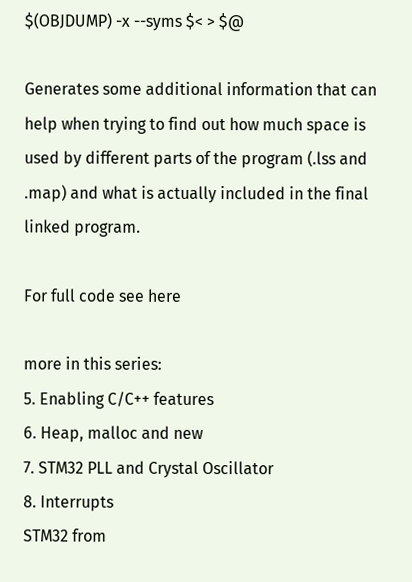$(OBJDUMP) -x --syms $< > $@

Generates some additional information that can help when trying to find out how much space is used by different parts of the program (.lss and .map) and what is actually included in the final linked program.

For full code see here

more in this series:
5. Enabling C/C++ features
6. Heap, malloc and new
7. STM32 PLL and Crystal Oscillator
8. Interrupts
STM32 from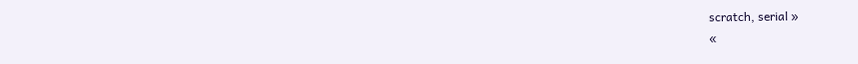scratch, serial »
«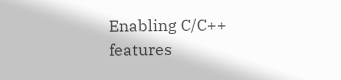Enabling C/C++ features